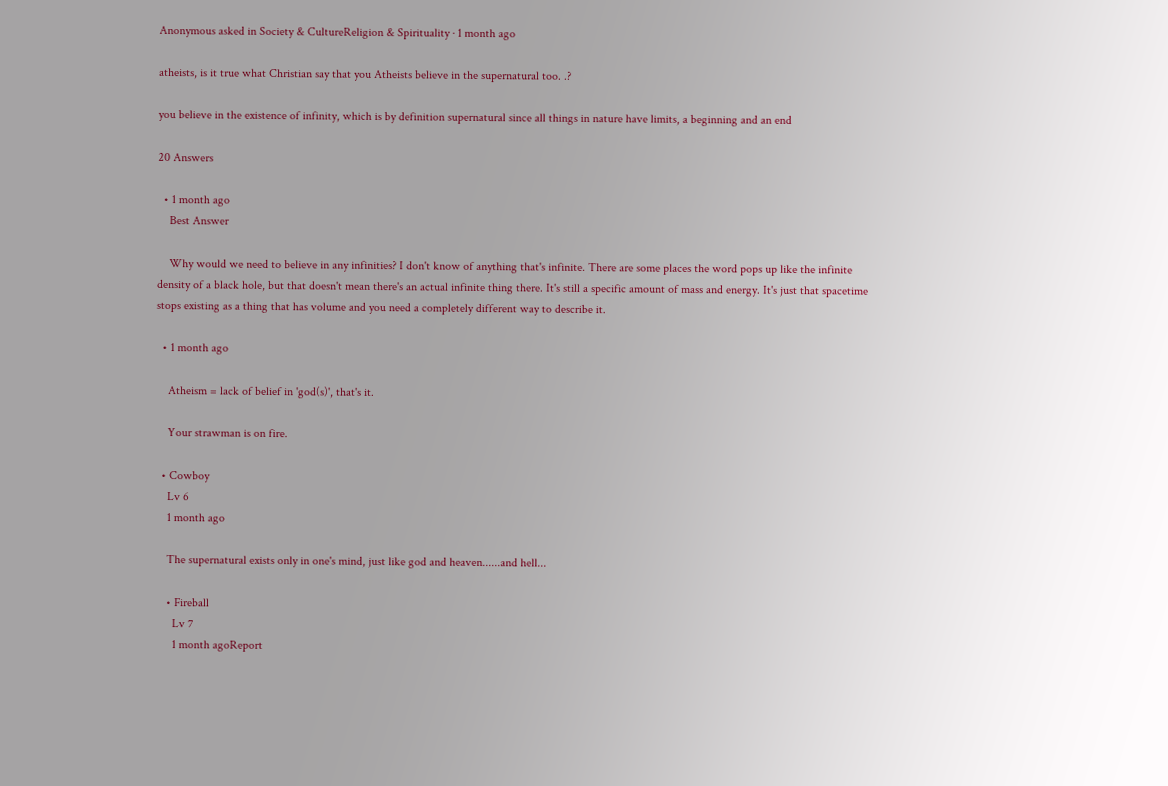Anonymous asked in Society & CultureReligion & Spirituality · 1 month ago

atheists, is it true what Christian say that you Atheists believe in the supernatural too. .?

you believe in the existence of infinity, which is by definition supernatural since all things in nature have limits, a beginning and an end

20 Answers

  • 1 month ago
    Best Answer

    Why would we need to believe in any infinities? I don't know of anything that's infinite. There are some places the word pops up like the infinite density of a black hole, but that doesn't mean there's an actual infinite thing there. It's still a specific amount of mass and energy. It's just that spacetime stops existing as a thing that has volume and you need a completely different way to describe it.

  • 1 month ago

    Atheism = lack of belief in 'god(s)', that's it.

    Your strawman is on fire.

  • Cowboy
    Lv 6
    1 month ago

    The supernatural exists only in one's mind, just like god and heaven......and hell...

    • Fireball
      Lv 7
      1 month agoReport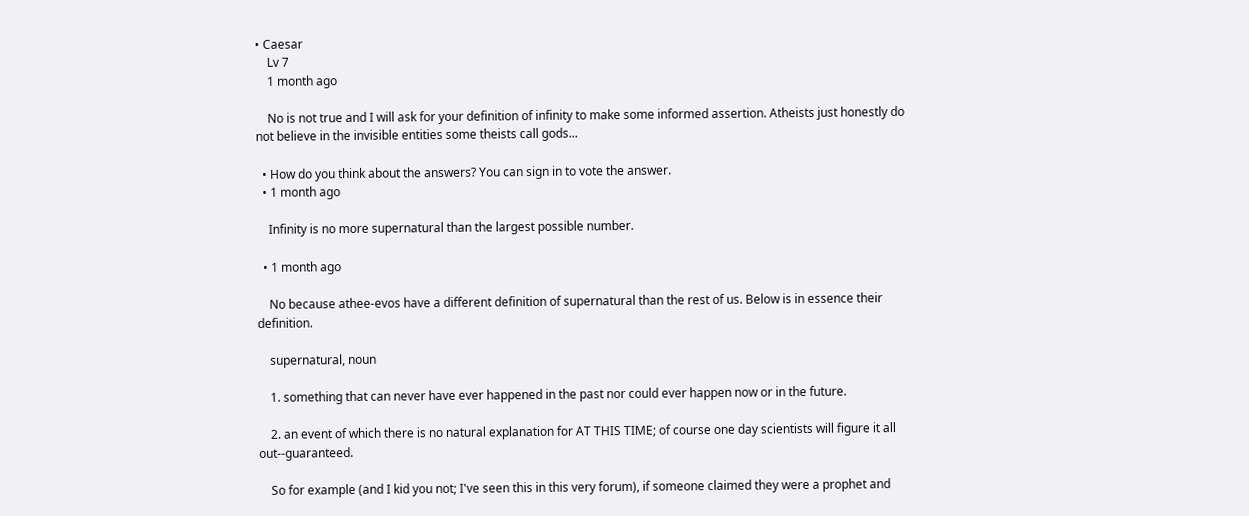• Caesar
    Lv 7
    1 month ago

    No is not true and I will ask for your definition of infinity to make some informed assertion. Atheists just honestly do not believe in the invisible entities some theists call gods...

  • How do you think about the answers? You can sign in to vote the answer.
  • 1 month ago

    Infinity is no more supernatural than the largest possible number.

  • 1 month ago

    No because athee-evos have a different definition of supernatural than the rest of us. Below is in essence their definition.

    supernatural, noun

    1. something that can never have ever happened in the past nor could ever happen now or in the future.

    2. an event of which there is no natural explanation for AT THIS TIME; of course one day scientists will figure it all out--guaranteed.

    So for example (and I kid you not; I've seen this in this very forum), if someone claimed they were a prophet and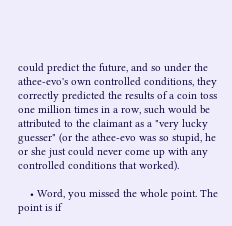could predict the future, and so under the athee-evo's own controlled conditions, they correctly predicted the results of a coin toss one million times in a row, such would be attributed to the claimant as a "very lucky guesser" (or the athee-evo was so stupid, he or she just could never come up with any controlled conditions that worked).

    • Word, you missed the whole point. The point is if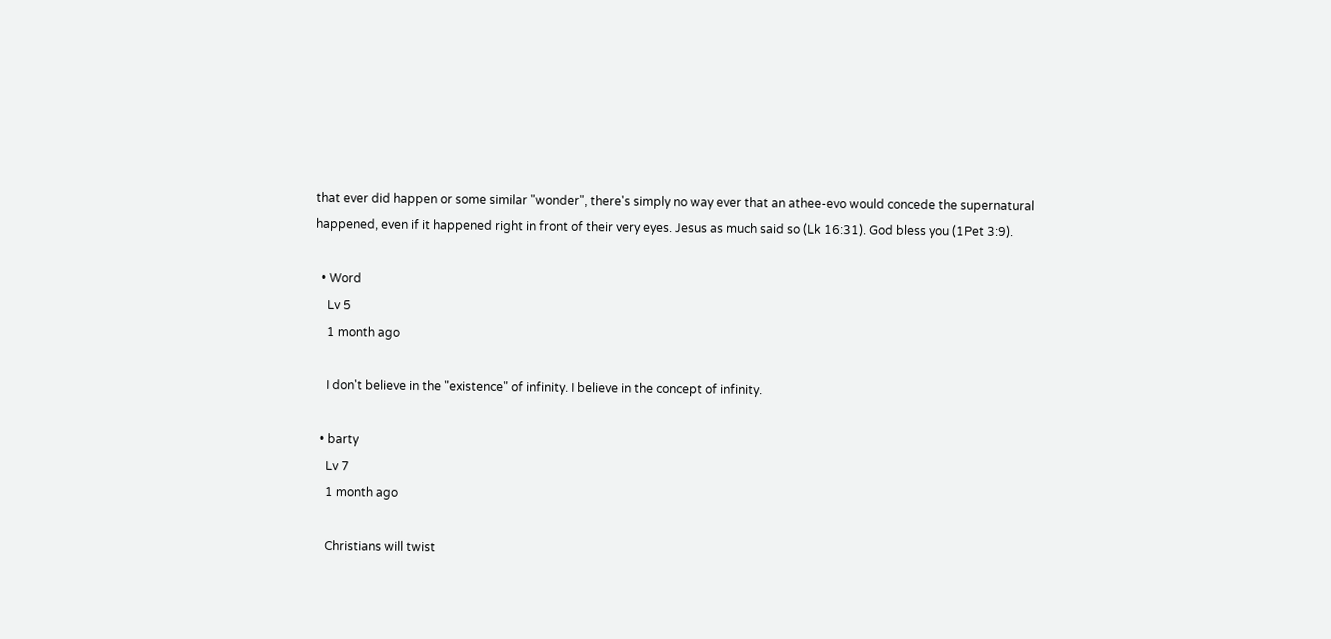that ever did happen or some similar "wonder", there's simply no way ever that an athee-evo would concede the supernatural happened, even if it happened right in front of their very eyes. Jesus as much said so (Lk 16:31). God bless you (1Pet 3:9).

  • Word
    Lv 5
    1 month ago

    I don't believe in the "existence" of infinity. I believe in the concept of infinity.

  • barty
    Lv 7
    1 month ago

    Christians will twist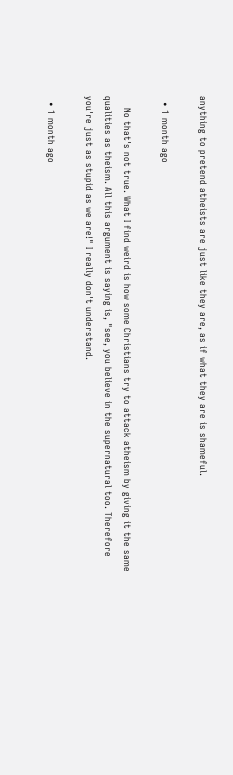anything to pretend atheists are just like they are, as if what they are is shameful.

  • 1 month ago

    No that's not true. What I find weird is how some Christians try to attack atheism by giving it the same qualities as theism. All this argument is saying is, "see, you believe in the supernatural too. Therefore you're just as stupid as we are!" I really don't understand.

  • 1 month ago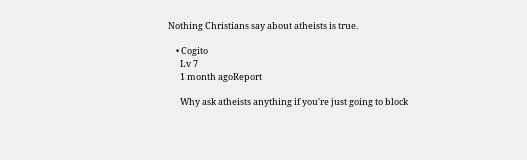Nothing Christians say about atheists is true.

    • Cogito
      Lv 7
      1 month agoReport

      Why ask atheists anything if you're just going to block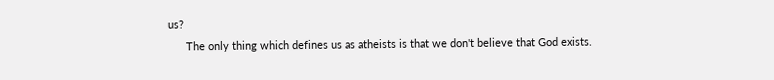us?
      The only thing which defines us as atheists is that we don't believe that God exists.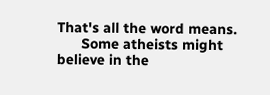That's all the word means.
      Some atheists might believe in the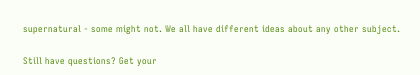supernatural - some might not. We all have different ideas about any other subject.

Still have questions? Get your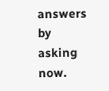answers by asking now.